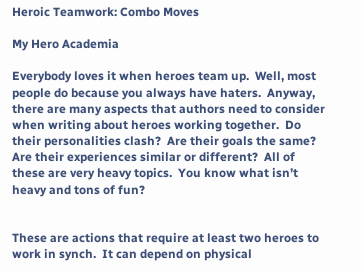Heroic Teamwork: Combo Moves

My Hero Academia

Everybody loves it when heroes team up.  Well, most people do because you always have haters.  Anyway, there are many aspects that authors need to consider when writing about heroes working together.  Do their personalities clash?  Are their goals the same?  Are their experiences similar or different?  All of these are very heavy topics.  You know what isn’t heavy and tons of fun?


These are actions that require at least two heroes to work in synch.  It can depend on physical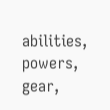abilities, powers, gear,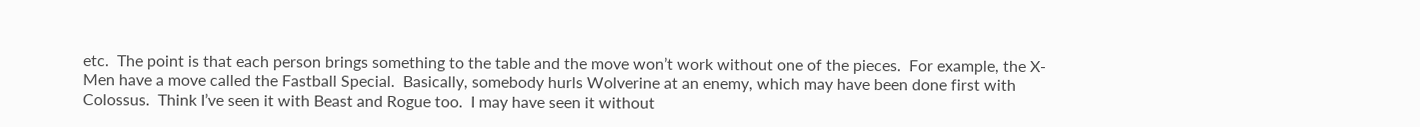etc.  The point is that each person brings something to the table and the move won’t work without one of the pieces.  For example, the X-Men have a move called the Fastball Special.  Basically, somebody hurls Wolverine at an enemy, which may have been done first with Colossus.  Think I’ve seen it with Beast and Rogue too.  I may have seen it without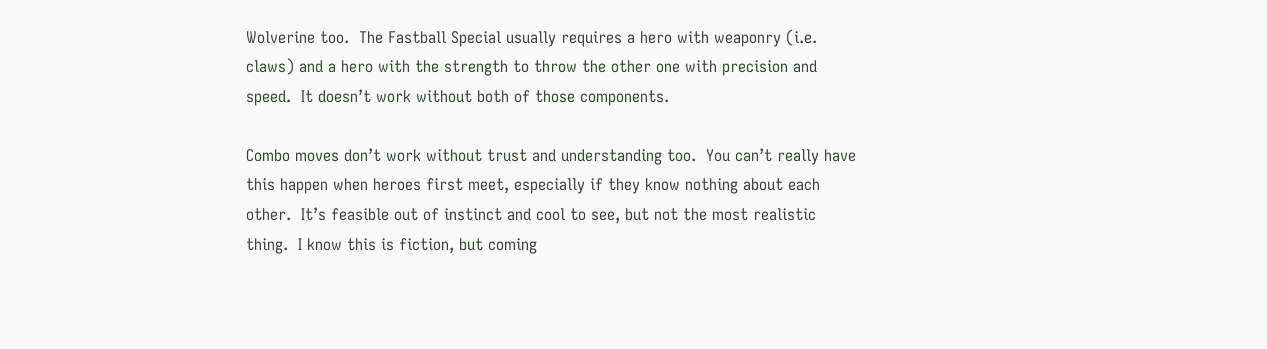Wolverine too.  The Fastball Special usually requires a hero with weaponry (i.e. claws) and a hero with the strength to throw the other one with precision and speed.  It doesn’t work without both of those components.

Combo moves don’t work without trust and understanding too.  You can’t really have this happen when heroes first meet, especially if they know nothing about each other.  It’s feasible out of instinct and cool to see, but not the most realistic thing.  I know this is fiction, but coming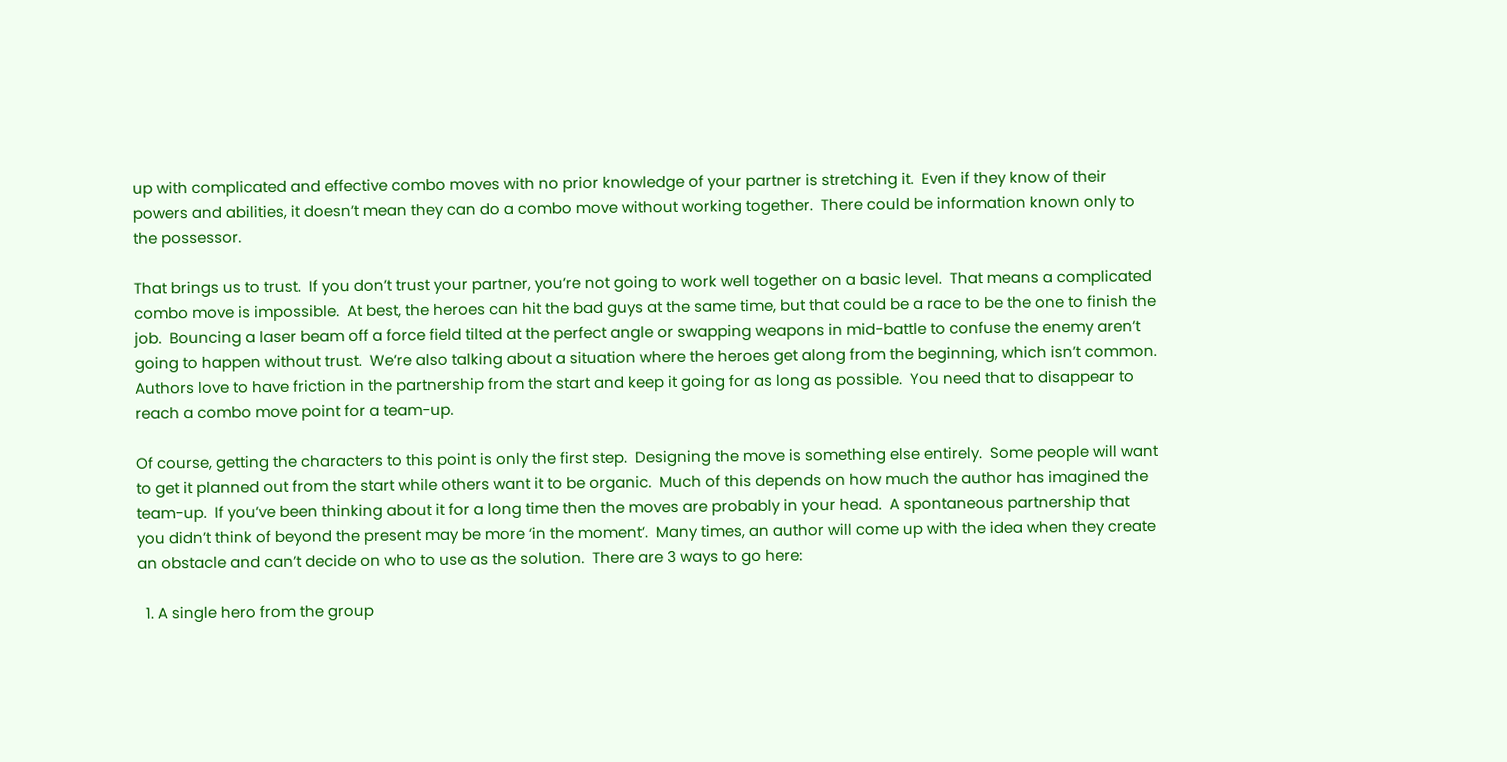up with complicated and effective combo moves with no prior knowledge of your partner is stretching it.  Even if they know of their powers and abilities, it doesn’t mean they can do a combo move without working together.  There could be information known only to the possessor.

That brings us to trust.  If you don’t trust your partner, you’re not going to work well together on a basic level.  That means a complicated combo move is impossible.  At best, the heroes can hit the bad guys at the same time, but that could be a race to be the one to finish the job.  Bouncing a laser beam off a force field tilted at the perfect angle or swapping weapons in mid-battle to confuse the enemy aren’t going to happen without trust.  We’re also talking about a situation where the heroes get along from the beginning, which isn’t common.  Authors love to have friction in the partnership from the start and keep it going for as long as possible.  You need that to disappear to reach a combo move point for a team-up.

Of course, getting the characters to this point is only the first step.  Designing the move is something else entirely.  Some people will want to get it planned out from the start while others want it to be organic.  Much of this depends on how much the author has imagined the team-up.  If you’ve been thinking about it for a long time then the moves are probably in your head.  A spontaneous partnership that you didn’t think of beyond the present may be more ‘in the moment’.  Many times, an author will come up with the idea when they create an obstacle and can’t decide on who to use as the solution.  There are 3 ways to go here:

  1. A single hero from the group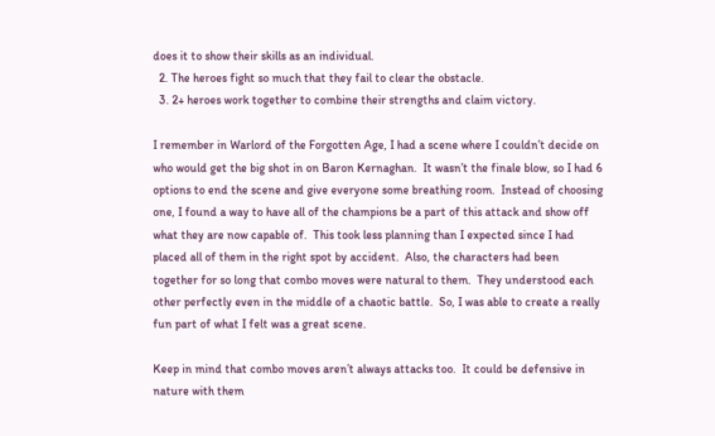does it to show their skills as an individual.
  2. The heroes fight so much that they fail to clear the obstacle.
  3. 2+ heroes work together to combine their strengths and claim victory.

I remember in Warlord of the Forgotten Age, I had a scene where I couldn’t decide on who would get the big shot in on Baron Kernaghan.  It wasn’t the finale blow, so I had 6 options to end the scene and give everyone some breathing room.  Instead of choosing one, I found a way to have all of the champions be a part of this attack and show off what they are now capable of.  This took less planning than I expected since I had placed all of them in the right spot by accident.  Also, the characters had been together for so long that combo moves were natural to them.  They understood each other perfectly even in the middle of a chaotic battle.  So, I was able to create a really fun part of what I felt was a great scene.

Keep in mind that combo moves aren’t always attacks too.  It could be defensive in nature with them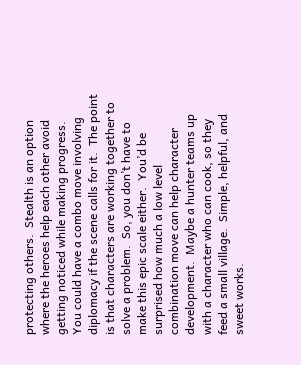protecting others.  Stealth is an option where the heroes help each other avoid getting noticed while making progress.  You could have a combo move involving diplomacy if the scene calls for it.  The point is that characters are working together to solve a problem.  So, you don’t have to make this epic scale either.  You’d be surprised how much a low level combination move can help character development.  Maybe a hunter teams up with a character who can cook, so they feed a small village.  Simple, helpful, and sweet works.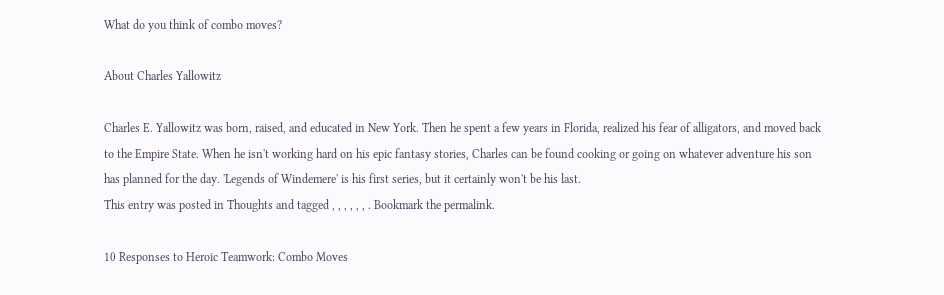What do you think of combo moves?

About Charles Yallowitz

Charles E. Yallowitz was born, raised, and educated in New York. Then he spent a few years in Florida, realized his fear of alligators, and moved back to the Empire State. When he isn't working hard on his epic fantasy stories, Charles can be found cooking or going on whatever adventure his son has planned for the day. 'Legends of Windemere' is his first series, but it certainly won't be his last.
This entry was posted in Thoughts and tagged , , , , , , . Bookmark the permalink.

10 Responses to Heroic Teamwork: Combo Moves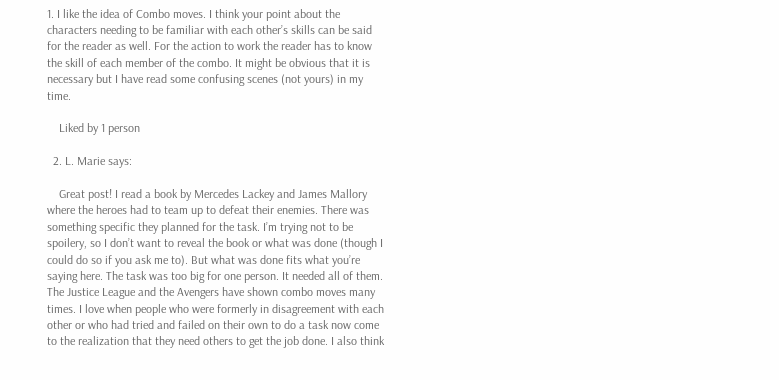1. I like the idea of Combo moves. I think your point about the characters needing to be familiar with each other’s skills can be said for the reader as well. For the action to work the reader has to know the skill of each member of the combo. It might be obvious that it is necessary but I have read some confusing scenes (not yours) in my time.

    Liked by 1 person

  2. L. Marie says:

    Great post! I read a book by Mercedes Lackey and James Mallory where the heroes had to team up to defeat their enemies. There was something specific they planned for the task. I’m trying not to be spoilery, so I don’t want to reveal the book or what was done (though I could do so if you ask me to). But what was done fits what you’re saying here. The task was too big for one person. It needed all of them. The Justice League and the Avengers have shown combo moves many times. I love when people who were formerly in disagreement with each other or who had tried and failed on their own to do a task now come to the realization that they need others to get the job done. I also think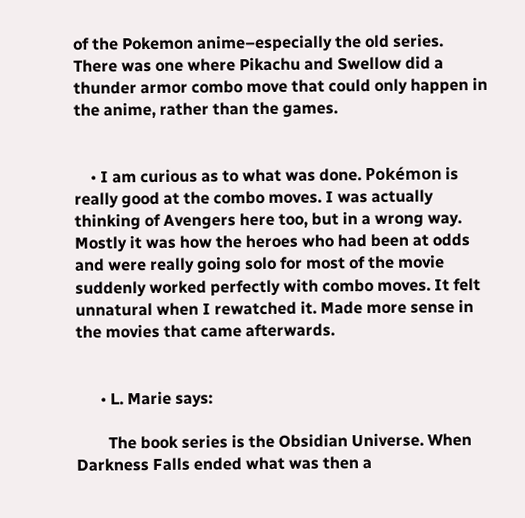of the Pokemon anime–especially the old series. There was one where Pikachu and Swellow did a thunder armor combo move that could only happen in the anime, rather than the games.


    • I am curious as to what was done. Pokémon is really good at the combo moves. I was actually thinking of Avengers here too, but in a wrong way. Mostly it was how the heroes who had been at odds and were really going solo for most of the movie suddenly worked perfectly with combo moves. It felt unnatural when I rewatched it. Made more sense in the movies that came afterwards.


      • L. Marie says:

        The book series is the Obsidian Universe. When Darkness Falls ended what was then a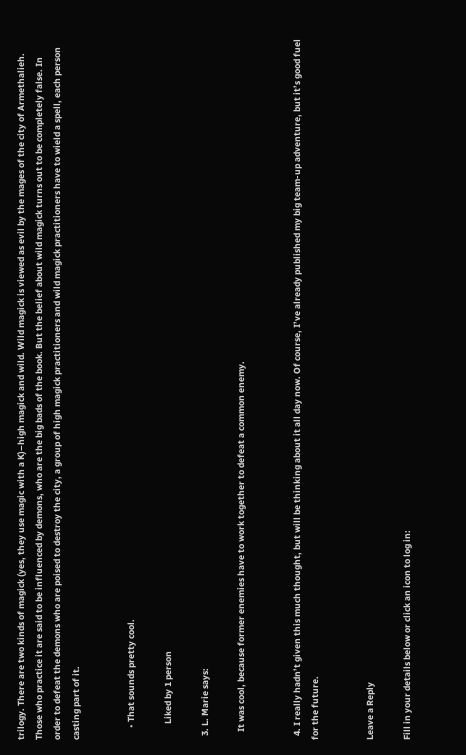trilogy. There are two kinds of magick (yes, they use magic with a K)–high magick and wild. Wild magick is viewed as evil by the mages of the city of Armethalieh. Those who practice it are said to be influenced by demons, who are the big bads of the book. But the belief about wild magick turns out to be completely false. In order to defeat the demons who are poised to destroy the city, a group of high magick practitioners and wild magick practitioners have to wield a spell, each person casting part of it.


      • That sounds pretty cool.

        Liked by 1 person

  3. L. Marie says:

    It was cool, because former enemies have to work together to defeat a common enemy.


  4. I really hadn’t given this much thought, but will be thinking about it all day now. Of course, I’ve already published my big team-up adventure, but it’s good fuel for the future.


Leave a Reply

Fill in your details below or click an icon to log in: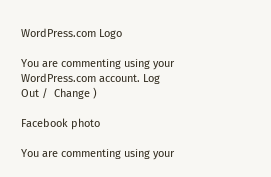WordPress.com Logo

You are commenting using your WordPress.com account. Log Out /  Change )

Facebook photo

You are commenting using your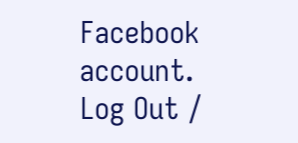Facebook account. Log Out /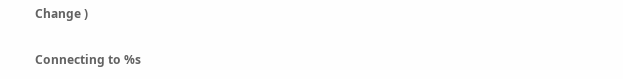Change )

Connecting to %s